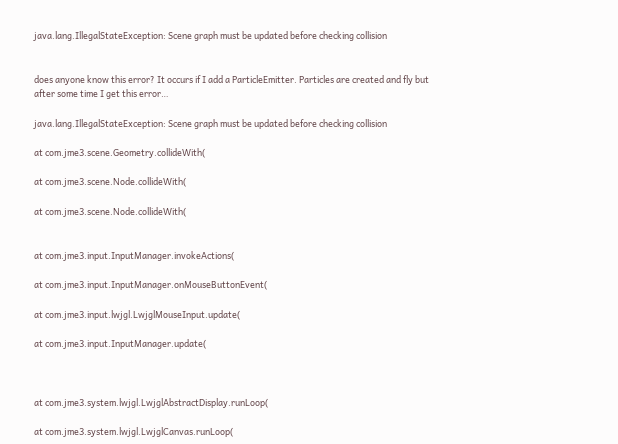java.lang.IllegalStateException: Scene graph must be updated before checking collision


does anyone know this error? It occurs if I add a ParticleEmitter. Particles are created and fly but after some time I get this error…

java.lang.IllegalStateException: Scene graph must be updated before checking collision

at com.jme3.scene.Geometry.collideWith(

at com.jme3.scene.Node.collideWith(

at com.jme3.scene.Node.collideWith(


at com.jme3.input.InputManager.invokeActions(

at com.jme3.input.InputManager.onMouseButtonEvent(

at com.jme3.input.lwjgl.LwjglMouseInput.update(

at com.jme3.input.InputManager.update(



at com.jme3.system.lwjgl.LwjglAbstractDisplay.runLoop(

at com.jme3.system.lwjgl.LwjglCanvas.runLoop(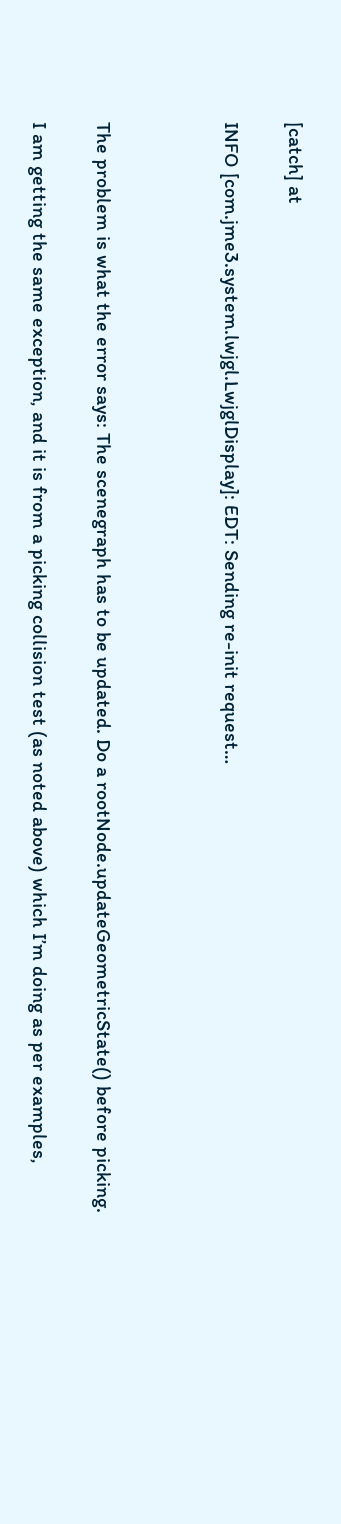[catch] at

INFO [com.jme3.system.lwjgl.LwjglDisplay]: EDT: Sending re-init request…



The problem is what the error says: The scenegraph has to be updated. Do a rootNode.updateGeometricState() before picking.

I am getting the same exception, and it is from a picking collision test (as noted above) which I’m doing as per examples,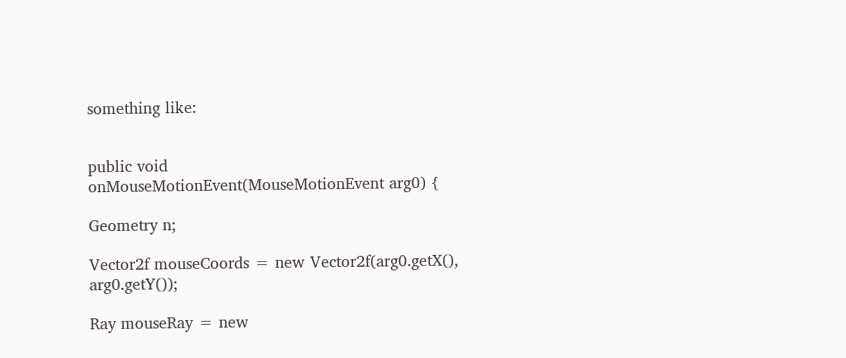something like:


public void onMouseMotionEvent(MouseMotionEvent arg0) {

Geometry n;

Vector2f mouseCoords = new Vector2f(arg0.getX(), arg0.getY());

Ray mouseRay = new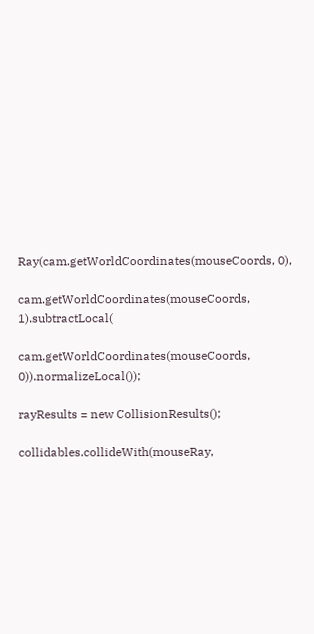Ray(cam.getWorldCoordinates(mouseCoords, 0),

cam.getWorldCoordinates(mouseCoords, 1).subtractLocal(

cam.getWorldCoordinates(mouseCoords, 0)).normalizeLocal());

rayResults = new CollisionResults();

collidables.collideWith(mouseRay,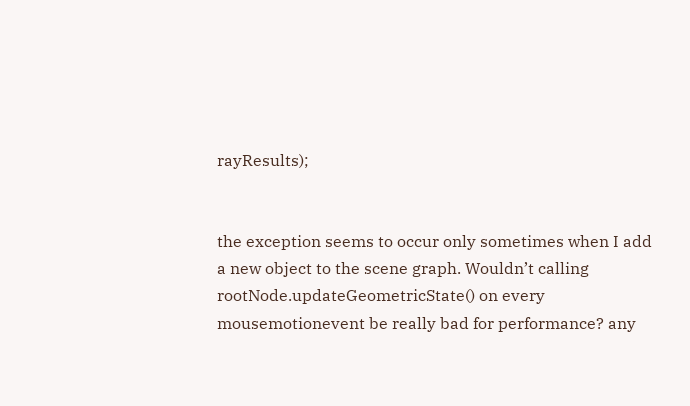rayResults);


the exception seems to occur only sometimes when I add a new object to the scene graph. Wouldn’t calling rootNode.updateGeometricState() on every mousemotionevent be really bad for performance? any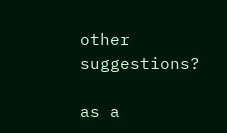other suggestions?

as a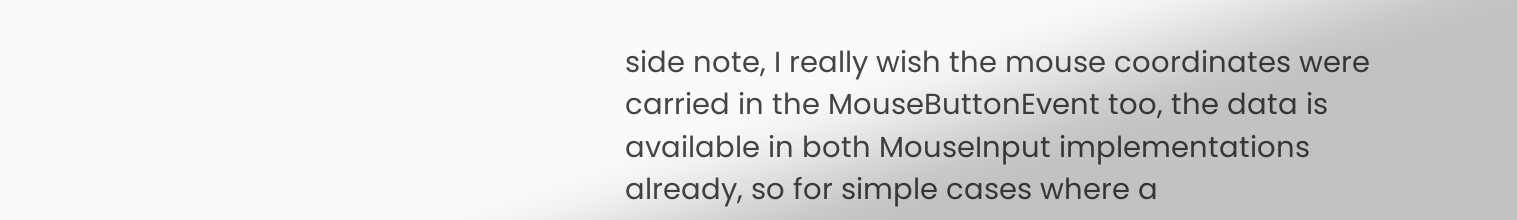side note, I really wish the mouse coordinates were carried in the MouseButtonEvent too, the data is available in both MouseInput implementations already, so for simple cases where a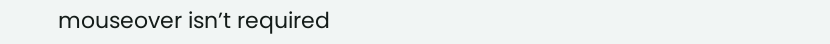mouseover isn’t required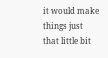it would make things just that little bit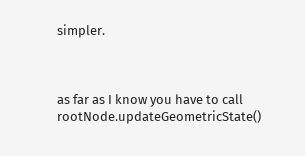simpler.



as far as I know you have to call rootNode.updateGeometricState()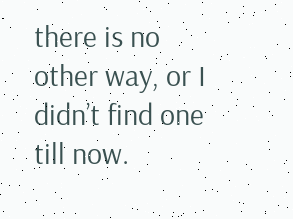there is no other way, or I didn’t find one till now.